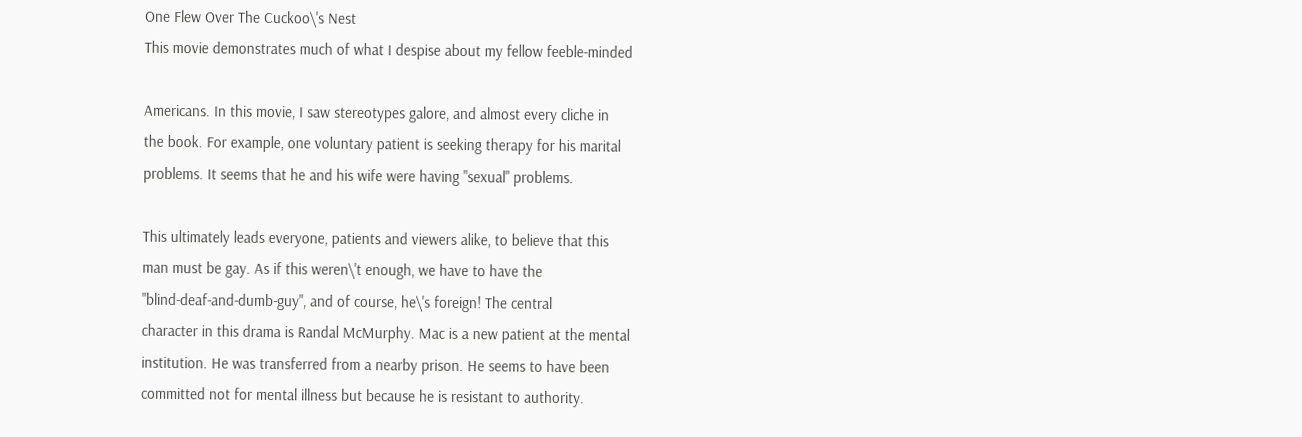One Flew Over The Cuckoo\'s Nest
This movie demonstrates much of what I despise about my fellow feeble-minded

Americans. In this movie, I saw stereotypes galore, and almost every cliche in
the book. For example, one voluntary patient is seeking therapy for his marital
problems. It seems that he and his wife were having "sexual" problems.

This ultimately leads everyone, patients and viewers alike, to believe that this
man must be gay. As if this weren\'t enough, we have to have the
"blind-deaf-and-dumb-guy", and of course, he\'s foreign! The central
character in this drama is Randal McMurphy. Mac is a new patient at the mental
institution. He was transferred from a nearby prison. He seems to have been
committed not for mental illness but because he is resistant to authority.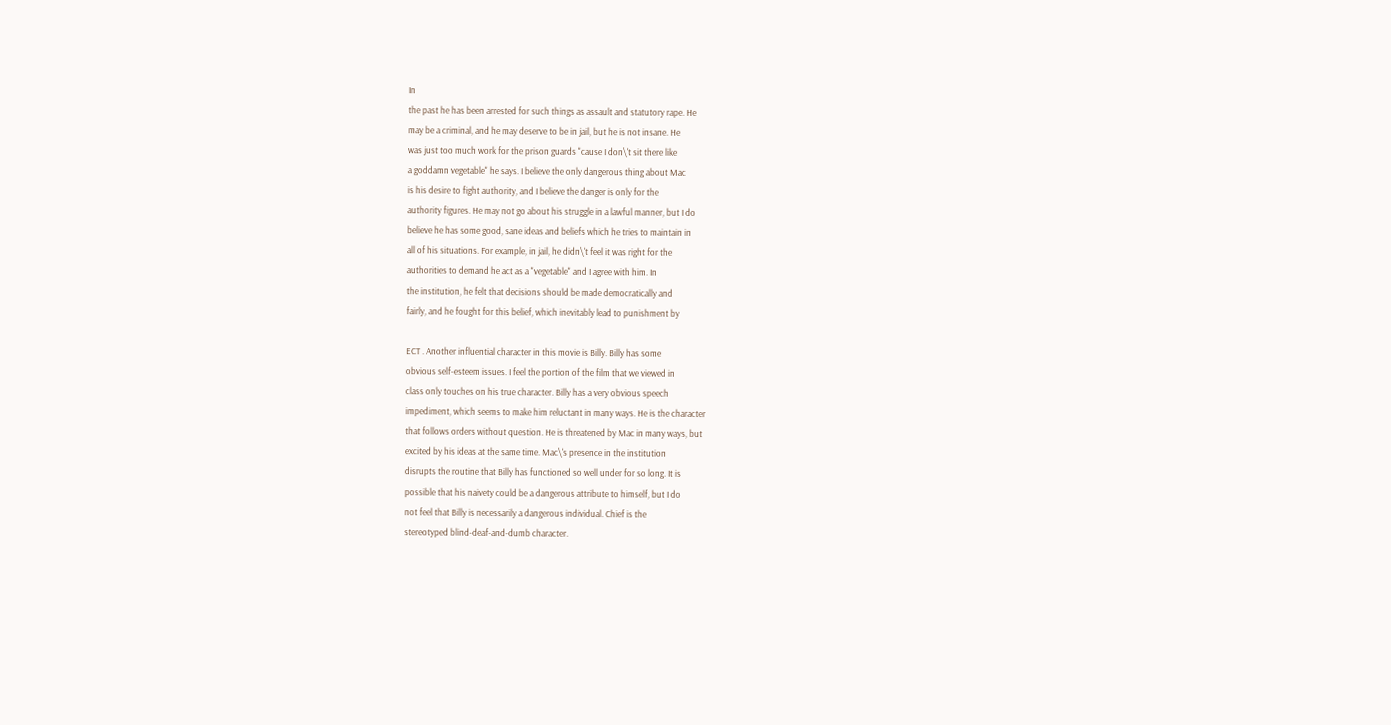In
the past he has been arrested for such things as assault and statutory rape. He
may be a criminal, and he may deserve to be in jail, but he is not insane. He
was just too much work for the prison guards "cause I don\'t sit there like
a goddamn vegetable" he says. I believe the only dangerous thing about Mac
is his desire to fight authority, and I believe the danger is only for the
authority figures. He may not go about his struggle in a lawful manner, but I do
believe he has some good, sane ideas and beliefs which he tries to maintain in
all of his situations. For example, in jail, he didn\'t feel it was right for the
authorities to demand he act as a "vegetable" and I agree with him. In
the institution, he felt that decisions should be made democratically and
fairly, and he fought for this belief, which inevitably lead to punishment by

ECT . Another influential character in this movie is Billy. Billy has some
obvious self-esteem issues. I feel the portion of the film that we viewed in
class only touches on his true character. Billy has a very obvious speech
impediment, which seems to make him reluctant in many ways. He is the character
that follows orders without question. He is threatened by Mac in many ways, but
excited by his ideas at the same time. Mac\'s presence in the institution
disrupts the routine that Billy has functioned so well under for so long. It is
possible that his naivety could be a dangerous attribute to himself, but I do
not feel that Billy is necessarily a dangerous individual. Chief is the
stereotyped blind-deaf-and-dumb character.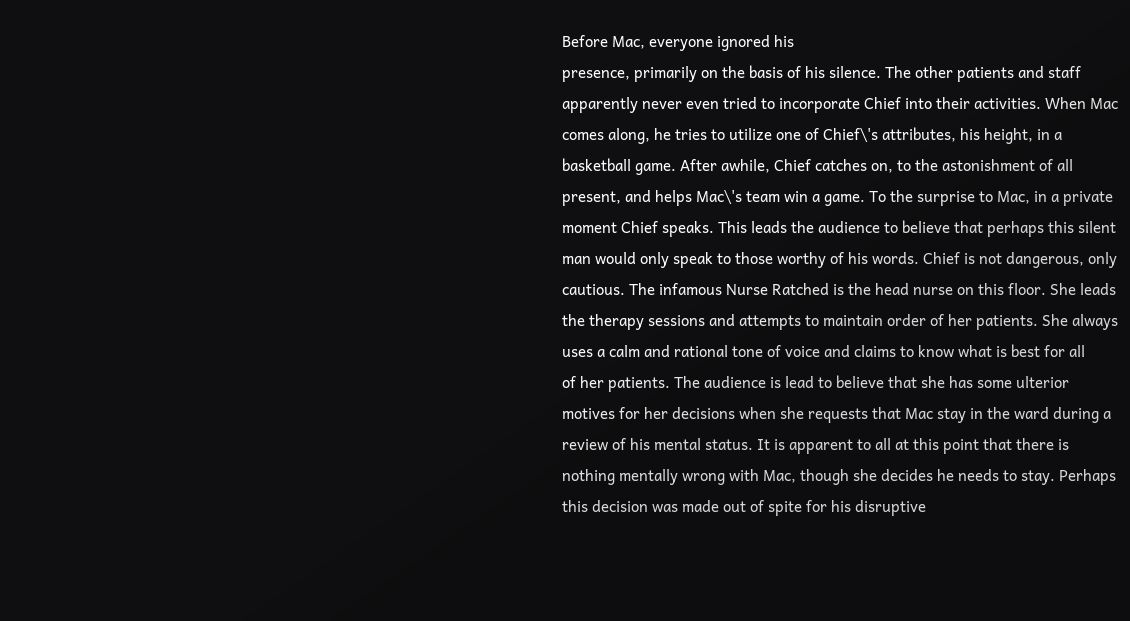Before Mac, everyone ignored his
presence, primarily on the basis of his silence. The other patients and staff
apparently never even tried to incorporate Chief into their activities. When Mac
comes along, he tries to utilize one of Chief\'s attributes, his height, in a
basketball game. After awhile, Chief catches on, to the astonishment of all
present, and helps Mac\'s team win a game. To the surprise to Mac, in a private
moment Chief speaks. This leads the audience to believe that perhaps this silent
man would only speak to those worthy of his words. Chief is not dangerous, only
cautious. The infamous Nurse Ratched is the head nurse on this floor. She leads
the therapy sessions and attempts to maintain order of her patients. She always
uses a calm and rational tone of voice and claims to know what is best for all
of her patients. The audience is lead to believe that she has some ulterior
motives for her decisions when she requests that Mac stay in the ward during a
review of his mental status. It is apparent to all at this point that there is
nothing mentally wrong with Mac, though she decides he needs to stay. Perhaps
this decision was made out of spite for his disruptive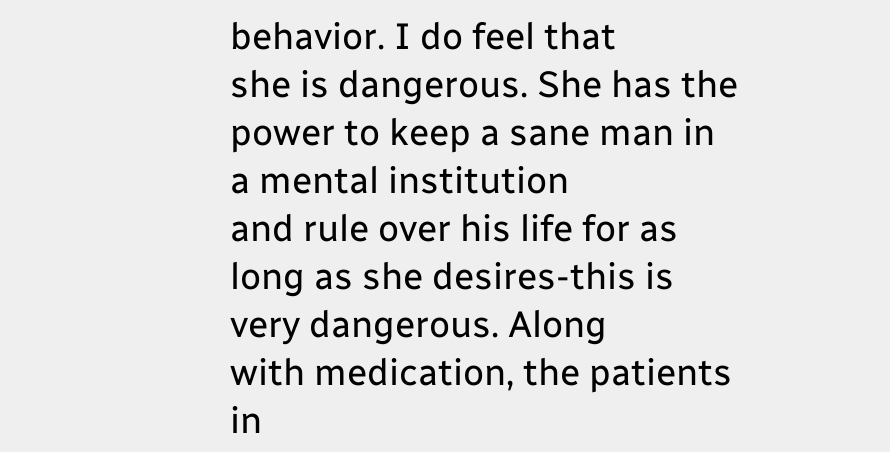behavior. I do feel that
she is dangerous. She has the power to keep a sane man in a mental institution
and rule over his life for as long as she desires-this is very dangerous. Along
with medication, the patients in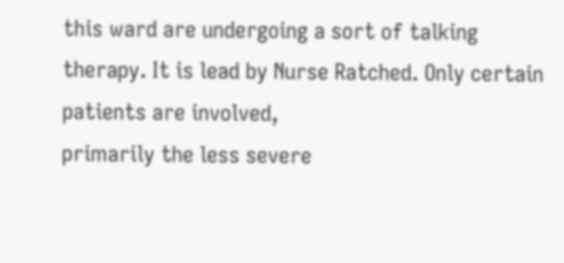this ward are undergoing a sort of talking
therapy. It is lead by Nurse Ratched. Only certain patients are involved,
primarily the less severe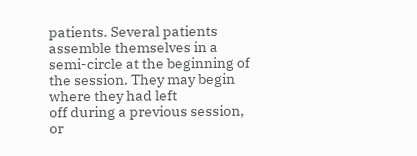patients. Several patients assemble themselves in a
semi-circle at the beginning of the session. They may begin where they had left
off during a previous session, or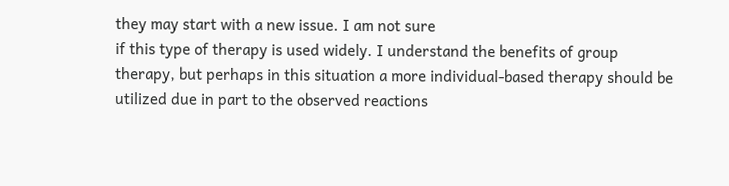they may start with a new issue. I am not sure
if this type of therapy is used widely. I understand the benefits of group
therapy, but perhaps in this situation a more individual-based therapy should be
utilized due in part to the observed reactions